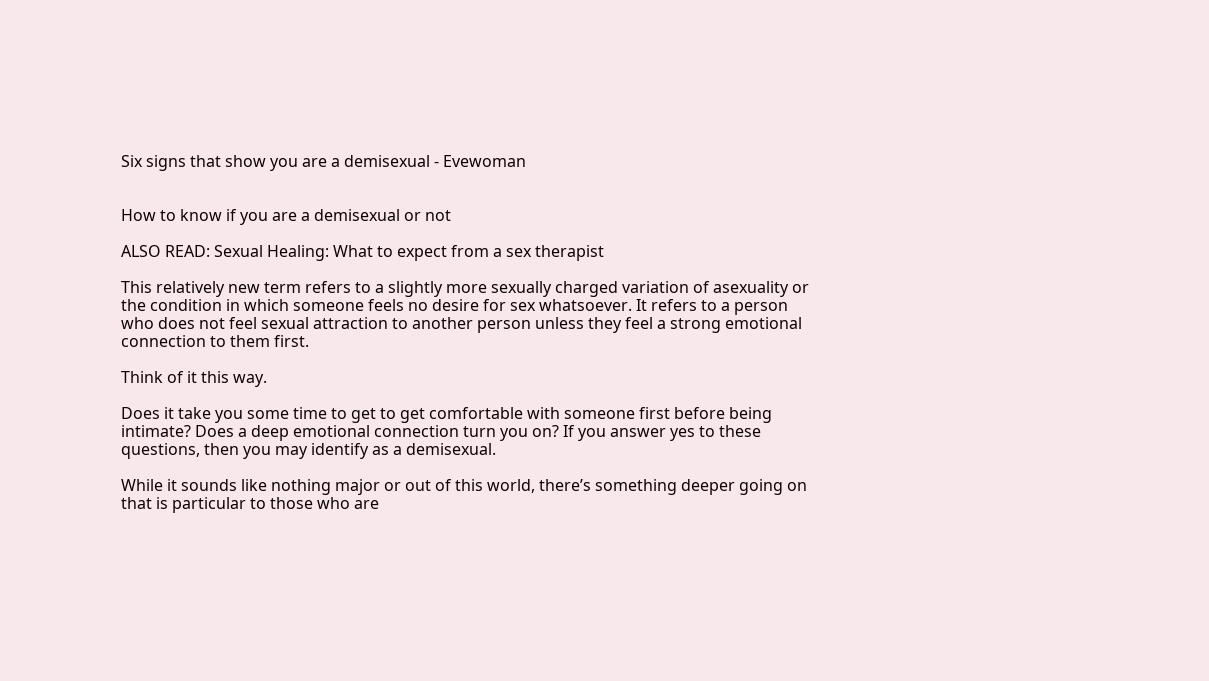Six signs that show you are a demisexual - Evewoman


How to know if you are a demisexual or not

ALSO READ: Sexual Healing: What to expect from a sex therapist

This relatively new term refers to a slightly more sexually charged variation of asexuality or the condition in which someone feels no desire for sex whatsoever. It refers to a person who does not feel sexual attraction to another person unless they feel a strong emotional connection to them first.

Think of it this way.

Does it take you some time to get to get comfortable with someone first before being intimate? Does a deep emotional connection turn you on? If you answer yes to these questions, then you may identify as a demisexual.

While it sounds like nothing major or out of this world, there’s something deeper going on that is particular to those who are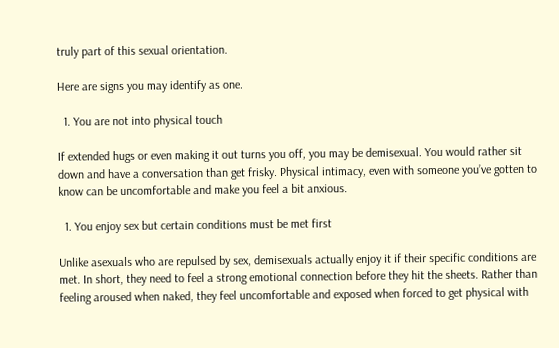truly part of this sexual orientation.

Here are signs you may identify as one.

  1. You are not into physical touch

If extended hugs or even making it out turns you off, you may be demisexual. You would rather sit down and have a conversation than get frisky. Physical intimacy, even with someone you’ve gotten to know can be uncomfortable and make you feel a bit anxious.

  1. You enjoy sex but certain conditions must be met first

Unlike asexuals who are repulsed by sex, demisexuals actually enjoy it if their specific conditions are met. In short, they need to feel a strong emotional connection before they hit the sheets. Rather than feeling aroused when naked, they feel uncomfortable and exposed when forced to get physical with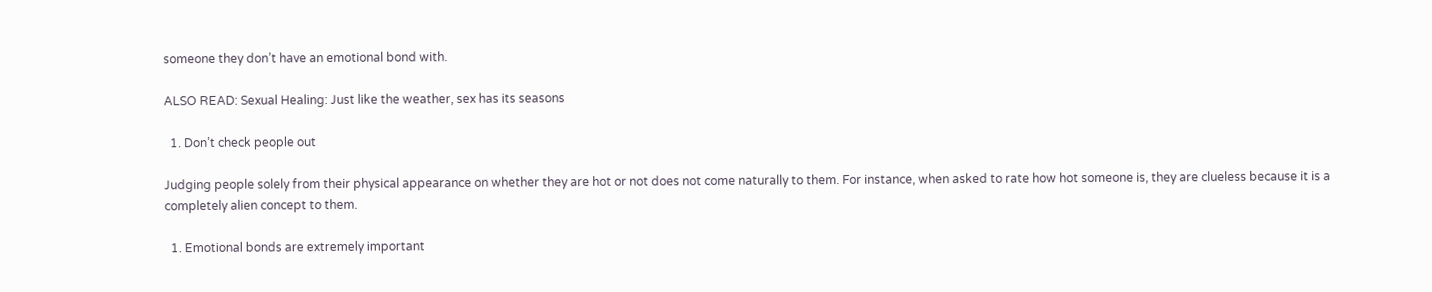someone they don’t have an emotional bond with.

ALSO READ: Sexual Healing: Just like the weather, sex has its seasons

  1. Don’t check people out

Judging people solely from their physical appearance on whether they are hot or not does not come naturally to them. For instance, when asked to rate how hot someone is, they are clueless because it is a completely alien concept to them.

  1. Emotional bonds are extremely important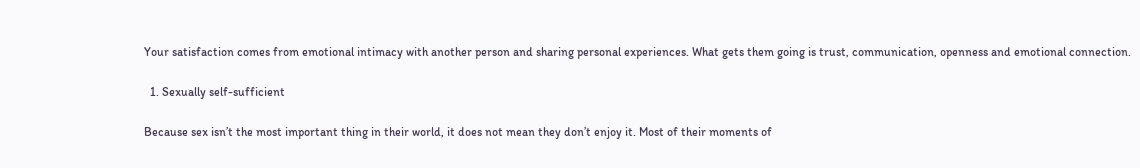Your satisfaction comes from emotional intimacy with another person and sharing personal experiences. What gets them going is trust, communication, openness and emotional connection.

  1. Sexually self-sufficient

Because sex isn’t the most important thing in their world, it does not mean they don’t enjoy it. Most of their moments of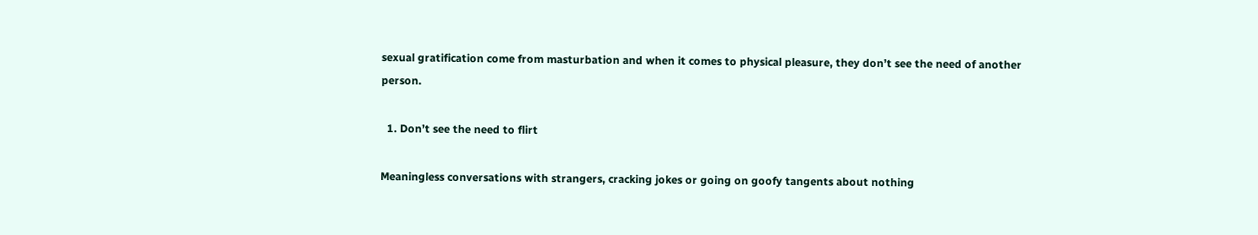sexual gratification come from masturbation and when it comes to physical pleasure, they don’t see the need of another person.

  1. Don’t see the need to flirt

Meaningless conversations with strangers, cracking jokes or going on goofy tangents about nothing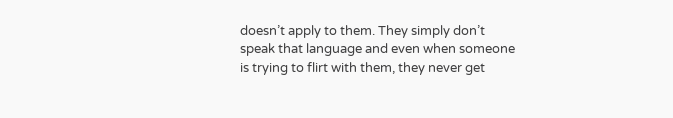doesn’t apply to them. They simply don’t speak that language and even when someone is trying to flirt with them, they never get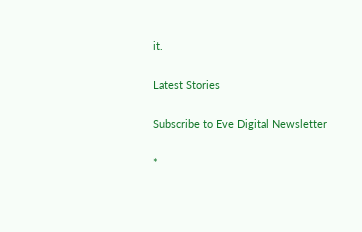it.

Latest Stories

Subscribe to Eve Digital Newsletter

*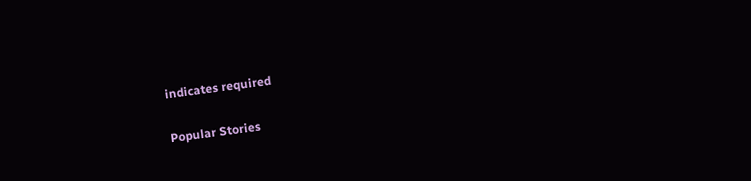indicates required

Popular Stories